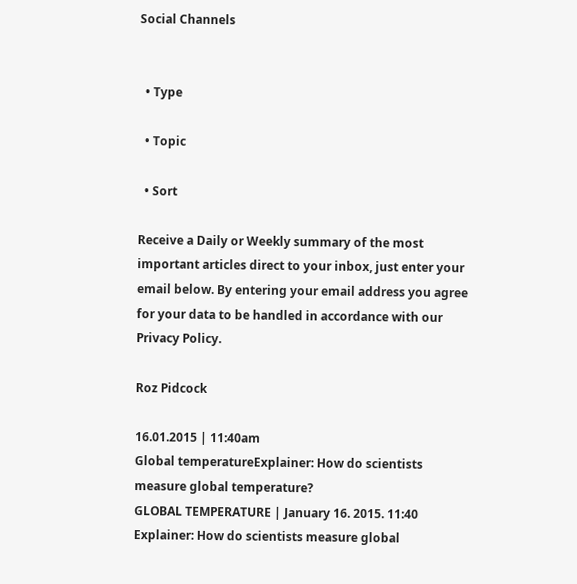Social Channels


  • Type

  • Topic

  • Sort

Receive a Daily or Weekly summary of the most important articles direct to your inbox, just enter your email below. By entering your email address you agree for your data to be handled in accordance with our Privacy Policy.

Roz Pidcock

16.01.2015 | 11:40am
Global temperatureExplainer: How do scientists measure global temperature?
GLOBAL TEMPERATURE | January 16. 2015. 11:40
Explainer: How do scientists measure global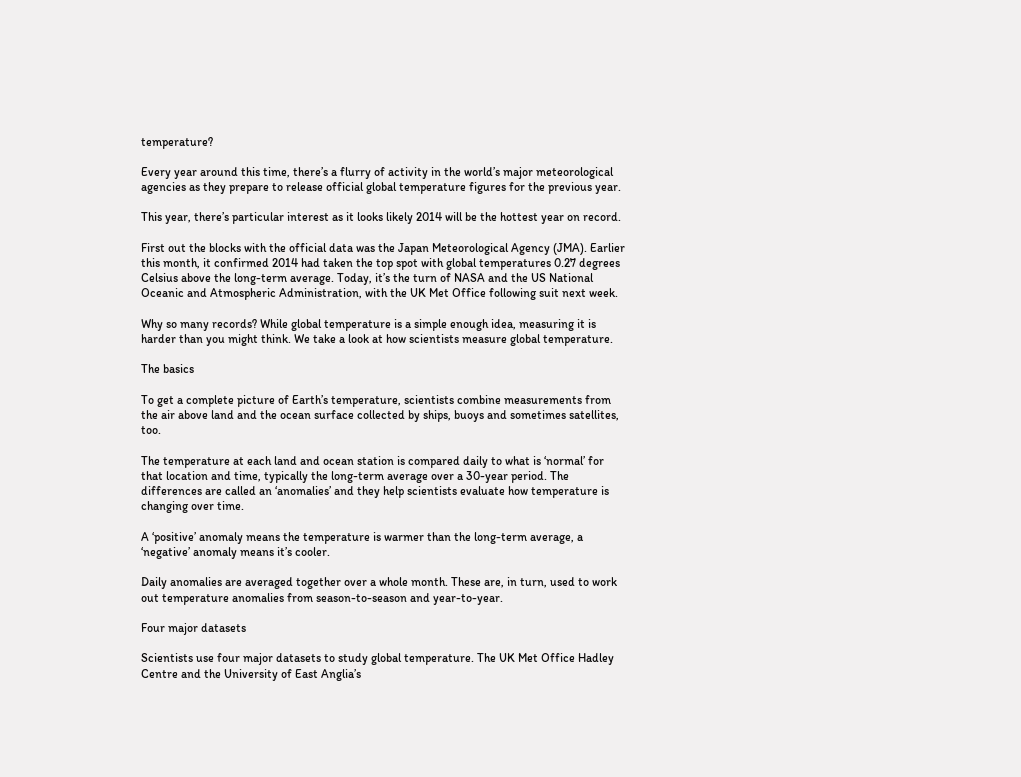temperature?

Every year around this time, there’s a flurry of activity in the world’s major meteorological agencies as they prepare to release official global temperature figures for the previous year.

This year, there’s particular interest as it looks likely 2014 will be the hottest year on record.

First out the blocks with the official data was the Japan Meteorological Agency (JMA). Earlier this month, it confirmed 2014 had taken the top spot with global temperatures 0.27 degrees Celsius above the long-term average. Today, it’s the turn of NASA and the US National Oceanic and Atmospheric Administration, with the UK Met Office following suit next week.

Why so many records? While global temperature is a simple enough idea, measuring it is harder than you might think. We take a look at how scientists measure global temperature.

The basics

To get a complete picture of Earth’s temperature, scientists combine measurements from the air above land and the ocean surface collected by ships, buoys and sometimes satellites, too.

The temperature at each land and ocean station is compared daily to what is ‘normal’ for that location and time, typically the long-term average over a 30-year period. The differences are called an ‘anomalies’ and they help scientists evaluate how temperature is changing over time.

A ‘positive’ anomaly means the temperature is warmer than the long-term average, a ‘negative’ anomaly means it’s cooler.

Daily anomalies are averaged together over a whole month. These are, in turn, used to work out temperature anomalies from season-to-season and year-to-year.

Four major datasets

Scientists use four major datasets to study global temperature. The UK Met Office Hadley Centre and the University of East Anglia’s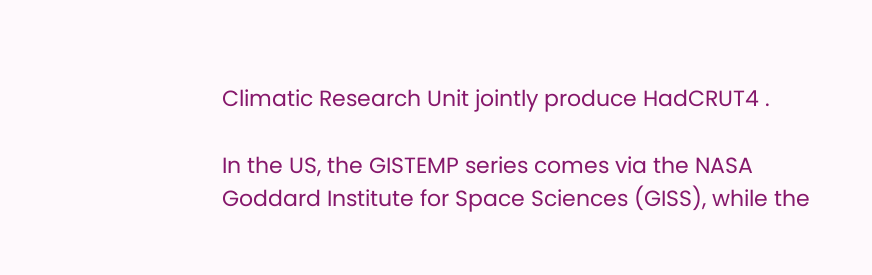Climatic Research Unit jointly produce HadCRUT4 .

In the US, the GISTEMP series comes via the NASA Goddard Institute for Space Sciences (GISS), while the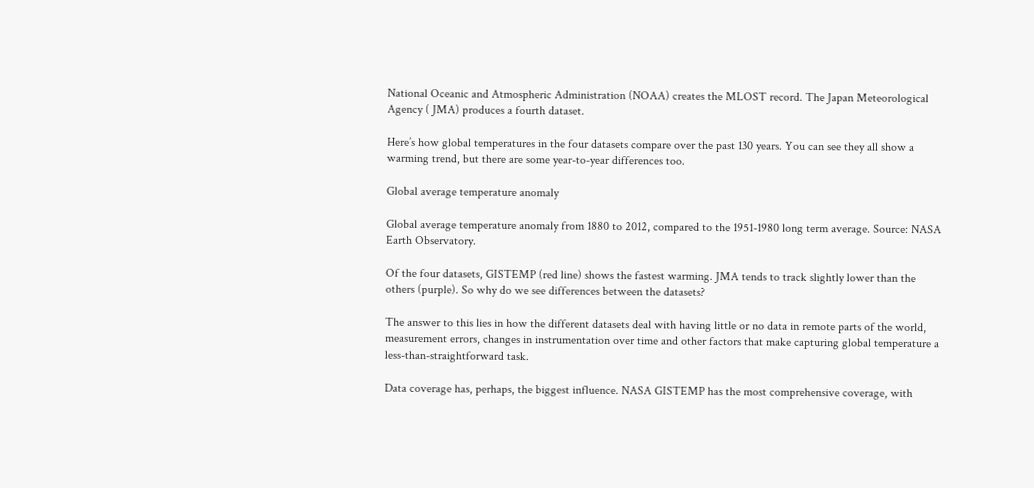National Oceanic and Atmospheric Administration (NOAA) creates the MLOST record. The Japan Meteorological Agency ( JMA) produces a fourth dataset.

Here’s how global temperatures in the four datasets compare over the past 130 years. You can see they all show a warming trend, but there are some year-to-year differences too.

Global average temperature anomaly

Global average temperature anomaly from 1880 to 2012, compared to the 1951-1980 long term average. Source: NASA Earth Observatory.

Of the four datasets, GISTEMP (red line) shows the fastest warming. JMA tends to track slightly lower than the others (purple). So why do we see differences between the datasets?

The answer to this lies in how the different datasets deal with having little or no data in remote parts of the world, measurement errors, changes in instrumentation over time and other factors that make capturing global temperature a less-than-straightforward task.

Data coverage has, perhaps, the biggest influence. NASA GISTEMP has the most comprehensive coverage, with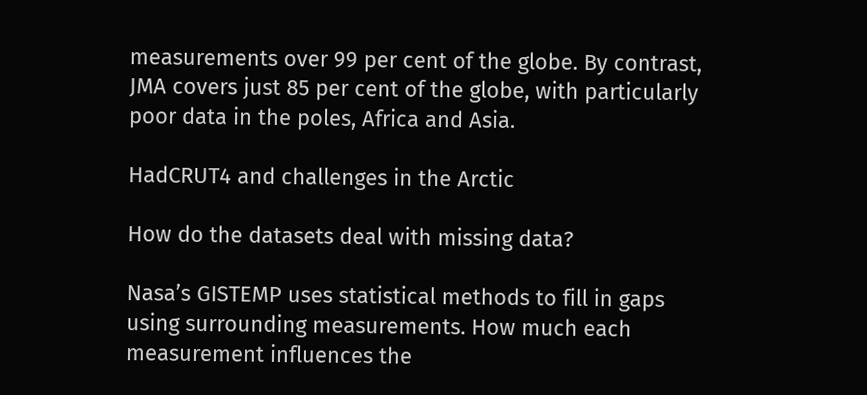measurements over 99 per cent of the globe. By contrast, JMA covers just 85 per cent of the globe, with particularly poor data in the poles, Africa and Asia.

HadCRUT4 and challenges in the Arctic

How do the datasets deal with missing data?

Nasa’s GISTEMP uses statistical methods to fill in gaps using surrounding measurements. How much each measurement influences the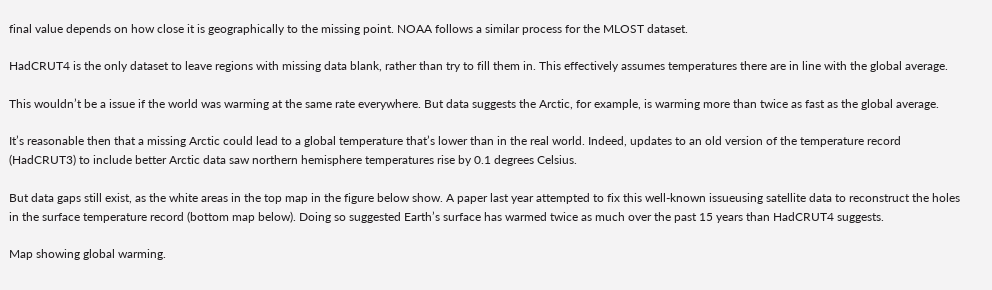final value depends on how close it is geographically to the missing point. NOAA follows a similar process for the MLOST dataset.

HadCRUT4 is the only dataset to leave regions with missing data blank, rather than try to fill them in. This effectively assumes temperatures there are in line with the global average.

This wouldn’t be a issue if the world was warming at the same rate everywhere. But data suggests the Arctic, for example, is warming more than twice as fast as the global average.

It’s reasonable then that a missing Arctic could lead to a global temperature that’s lower than in the real world. Indeed, updates to an old version of the temperature record (HadCRUT3) to include better Arctic data saw northern hemisphere temperatures rise by 0.1 degrees Celsius.

But data gaps still exist, as the white areas in the top map in the figure below show. A paper last year attempted to fix this well-known issueusing satellite data to reconstruct the holes in the surface temperature record (bottom map below). Doing so suggested Earth’s surface has warmed twice as much over the past 15 years than HadCRUT4 suggests.

Map showing global warming.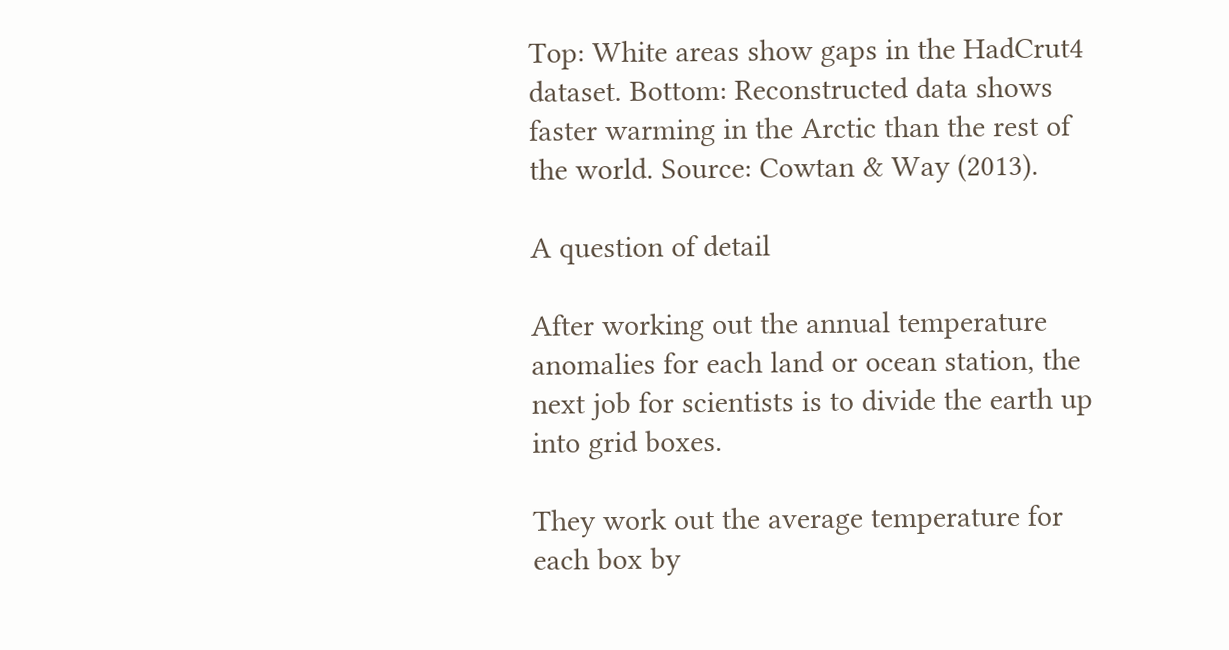Top: White areas show gaps in the HadCrut4 dataset. Bottom: Reconstructed data shows faster warming in the Arctic than the rest of the world. Source: Cowtan & Way (2013).

A question of detail

After working out the annual temperature anomalies for each land or ocean station, the next job for scientists is to divide the earth up into grid boxes.

They work out the average temperature for each box by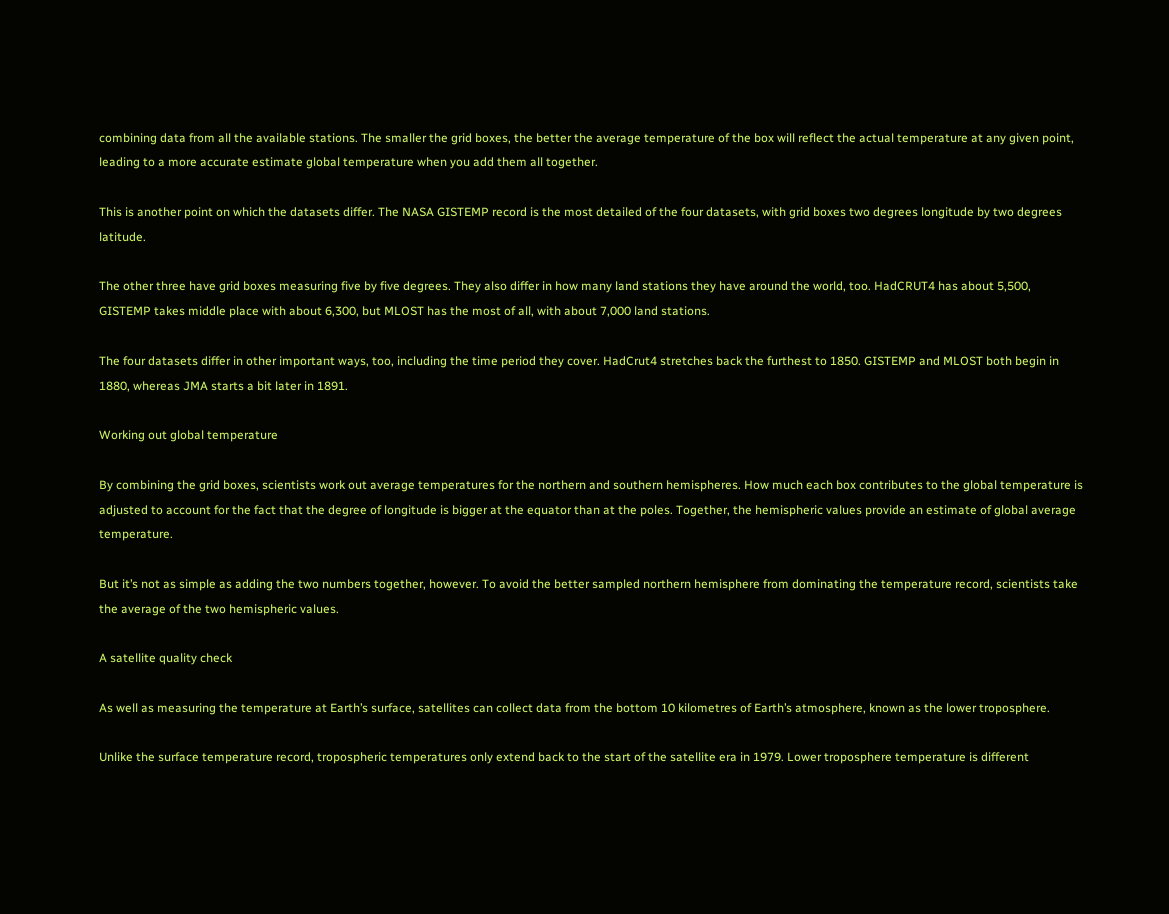combining data from all the available stations. The smaller the grid boxes, the better the average temperature of the box will reflect the actual temperature at any given point, leading to a more accurate estimate global temperature when you add them all together.

This is another point on which the datasets differ. The NASA GISTEMP record is the most detailed of the four datasets, with grid boxes two degrees longitude by two degrees latitude.

The other three have grid boxes measuring five by five degrees. They also differ in how many land stations they have around the world, too. HadCRUT4 has about 5,500, GISTEMP takes middle place with about 6,300, but MLOST has the most of all, with about 7,000 land stations.

The four datasets differ in other important ways, too, including the time period they cover. HadCrut4 stretches back the furthest to 1850. GISTEMP and MLOST both begin in 1880, whereas JMA starts a bit later in 1891.

Working out global temperature

By combining the grid boxes, scientists work out average temperatures for the northern and southern hemispheres. How much each box contributes to the global temperature is adjusted to account for the fact that the degree of longitude is bigger at the equator than at the poles. Together, the hemispheric values provide an estimate of global average temperature.

But it’s not as simple as adding the two numbers together, however. To avoid the better sampled northern hemisphere from dominating the temperature record, scientists take the average of the two hemispheric values.

A satellite quality check

As well as measuring the temperature at Earth’s surface, satellites can collect data from the bottom 10 kilometres of Earth’s atmosphere, known as the lower troposphere.

Unlike the surface temperature record, tropospheric temperatures only extend back to the start of the satellite era in 1979. Lower troposphere temperature is different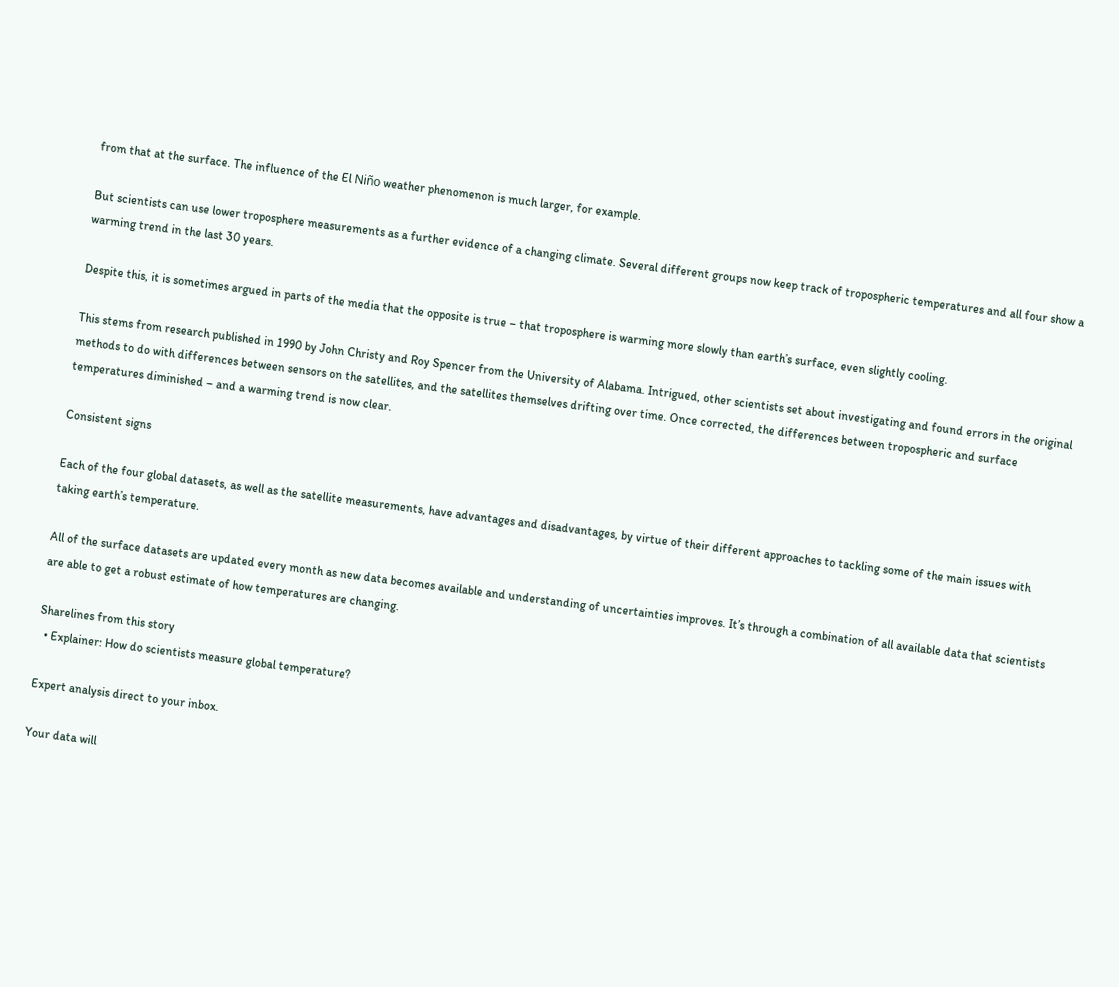from that at the surface. The influence of the El Niño weather phenomenon is much larger, for example.

But scientists can use lower troposphere measurements as a further evidence of a changing climate. Several different groups now keep track of tropospheric temperatures and all four show a warming trend in the last 30 years.

Despite this, it is sometimes argued in parts of the media that the opposite is true – that troposphere is warming more slowly than earth’s surface, even slightly cooling.

This stems from research published in 1990 by John Christy and Roy Spencer from the University of Alabama. Intrigued, other scientists set about investigating and found errors in the original methods to do with differences between sensors on the satellites, and the satellites themselves drifting over time. Once corrected, the differences between tropospheric and surface temperatures diminished – and a warming trend is now clear.

Consistent signs

Each of the four global datasets, as well as the satellite measurements, have advantages and disadvantages, by virtue of their different approaches to tackling some of the main issues with taking earth’s temperature.

All of the surface datasets are updated every month as new data becomes available and understanding of uncertainties improves. It’s through a combination of all available data that scientists are able to get a robust estimate of how temperatures are changing.

Sharelines from this story
  • Explainer: How do scientists measure global temperature?

Expert analysis direct to your inbox.

Your data will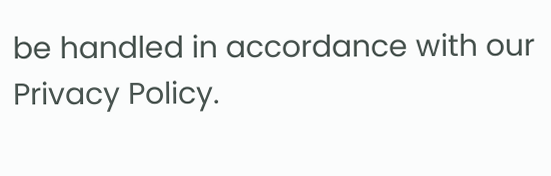be handled in accordance with our Privacy Policy.